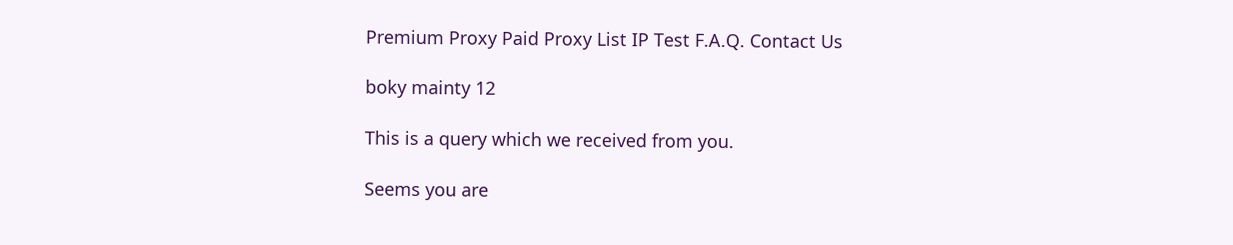Premium Proxy Paid Proxy List IP Test F.A.Q. Contact Us

boky mainty 12

This is a query which we received from you.

Seems you are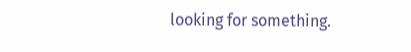looking for something.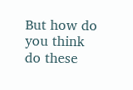But how do you think do these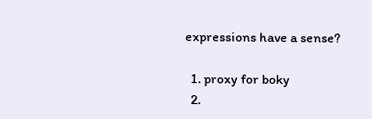expressions have a sense?

  1. proxy for boky
  2.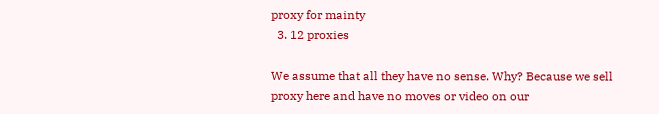proxy for mainty
  3. 12 proxies

We assume that all they have no sense. Why? Because we sell proxy here and have no moves or video on our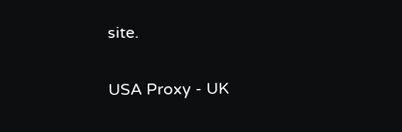site.

USA Proxy - UK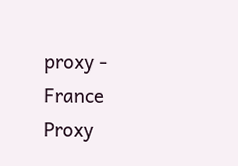proxy - France Proxy